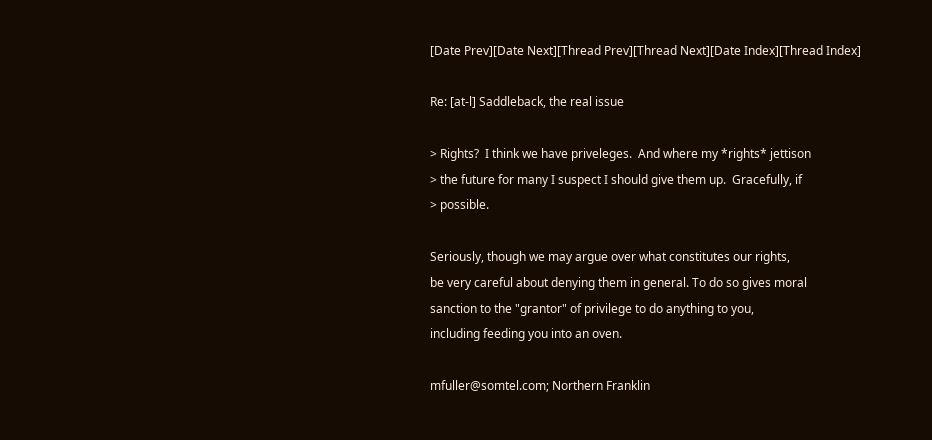[Date Prev][Date Next][Thread Prev][Thread Next][Date Index][Thread Index]

Re: [at-l] Saddleback, the real issue

> Rights?  I think we have priveleges.  And where my *rights* jettison
> the future for many I suspect I should give them up.  Gracefully, if
> possible.

Seriously, though we may argue over what constitutes our rights,
be very careful about denying them in general. To do so gives moral
sanction to the "grantor" of privilege to do anything to you,
including feeding you into an oven.

mfuller@somtel.com; Northern Franklin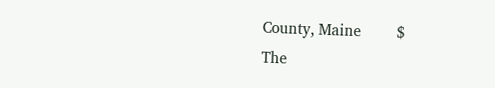County, Maine         $
The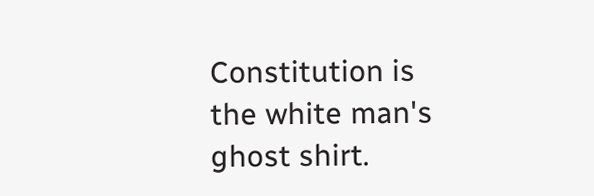Constitution is the white man's ghost shirt.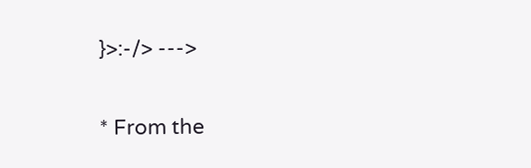}>:-/> --->

* From the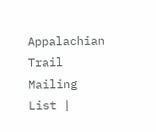Appalachian Trail Mailing List |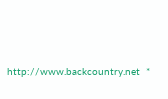http://www.backcountry.net  *